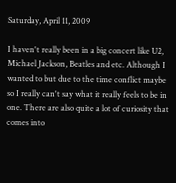Saturday, April 11, 2009

I haven't really been in a big concert like U2, Michael Jackson, Beatles and etc. Although I wanted to but due to the time conflict maybe so I really can't say what it really feels to be in one. There are also quite a lot of curiosity that comes into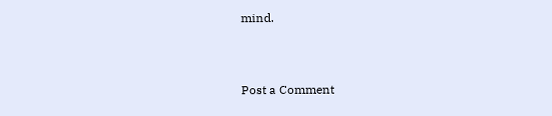mind.


Post a Comment